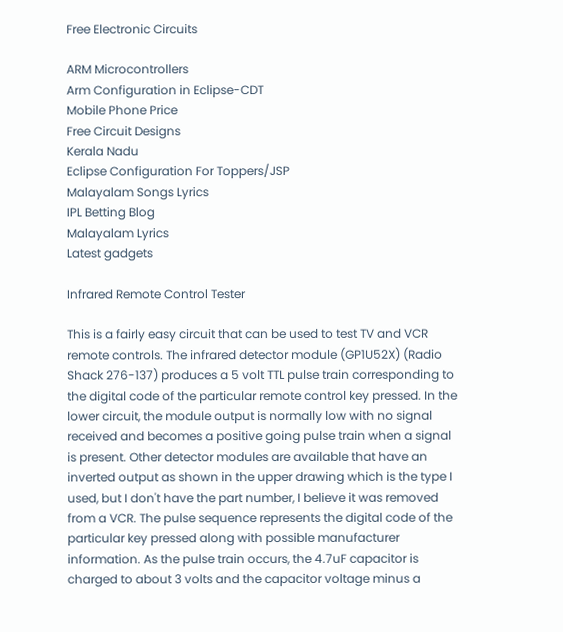Free Electronic Circuits

ARM Microcontrollers
Arm Configuration in Eclipse-CDT
Mobile Phone Price
Free Circuit Designs
Kerala Nadu
Eclipse Configuration For Toppers/JSP
Malayalam Songs Lyrics
IPL Betting Blog
Malayalam Lyrics
Latest gadgets

Infrared Remote Control Tester

This is a fairly easy circuit that can be used to test TV and VCR remote controls. The infrared detector module (GP1U52X) (Radio Shack 276-137) produces a 5 volt TTL pulse train corresponding to the digital code of the particular remote control key pressed. In the lower circuit, the module output is normally low with no signal received and becomes a positive going pulse train when a signal is present. Other detector modules are available that have an inverted output as shown in the upper drawing which is the type I used, but I don't have the part number, I believe it was removed from a VCR. The pulse sequence represents the digital code of the particular key pressed along with possible manufacturer information. As the pulse train occurs, the 4.7uF capacitor is charged to about 3 volts and the capacitor voltage minus a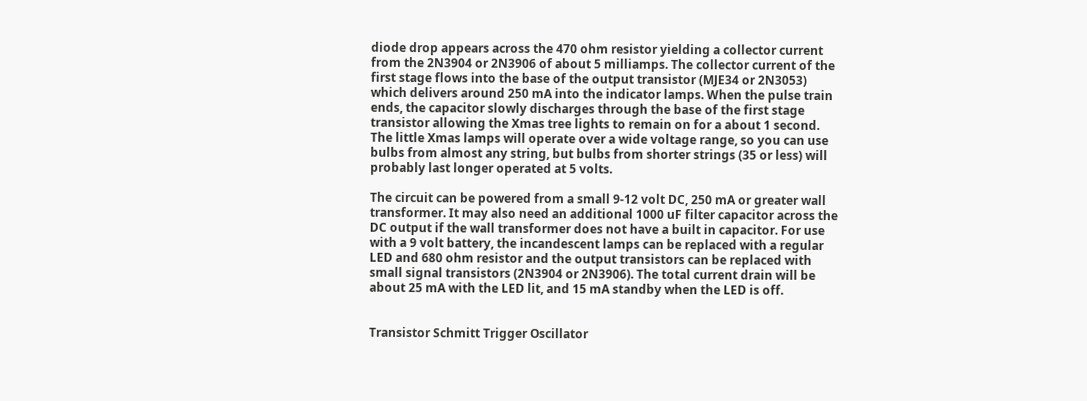diode drop appears across the 470 ohm resistor yielding a collector current from the 2N3904 or 2N3906 of about 5 milliamps. The collector current of the first stage flows into the base of the output transistor (MJE34 or 2N3053) which delivers around 250 mA into the indicator lamps. When the pulse train ends, the capacitor slowly discharges through the base of the first stage transistor allowing the Xmas tree lights to remain on for a about 1 second. The little Xmas lamps will operate over a wide voltage range, so you can use bulbs from almost any string, but bulbs from shorter strings (35 or less) will probably last longer operated at 5 volts.

The circuit can be powered from a small 9-12 volt DC, 250 mA or greater wall transformer. It may also need an additional 1000 uF filter capacitor across the DC output if the wall transformer does not have a built in capacitor. For use with a 9 volt battery, the incandescent lamps can be replaced with a regular LED and 680 ohm resistor and the output transistors can be replaced with small signal transistors (2N3904 or 2N3906). The total current drain will be about 25 mA with the LED lit, and 15 mA standby when the LED is off.


Transistor Schmitt Trigger Oscillator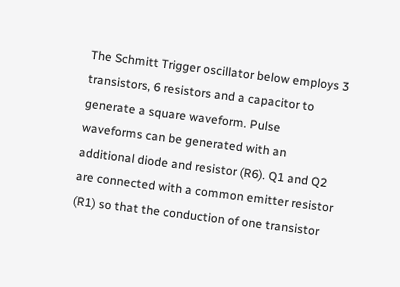The Schmitt Trigger oscillator below employs 3 transistors, 6 resistors and a capacitor to generate a square waveform. Pulse waveforms can be generated with an additional diode and resistor (R6). Q1 and Q2 are connected with a common emitter resistor (R1) so that the conduction of one transistor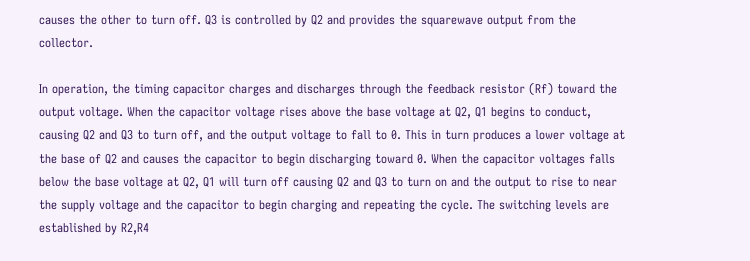causes the other to turn off. Q3 is controlled by Q2 and provides the squarewave output from the collector.

In operation, the timing capacitor charges and discharges through the feedback resistor (Rf) toward the output voltage. When the capacitor voltage rises above the base voltage at Q2, Q1 begins to conduct, causing Q2 and Q3 to turn off, and the output voltage to fall to 0. This in turn produces a lower voltage at the base of Q2 and causes the capacitor to begin discharging toward 0. When the capacitor voltages falls below the base voltage at Q2, Q1 will turn off causing Q2 and Q3 to turn on and the output to rise to near the supply voltage and the capacitor to begin charging and repeating the cycle. The switching levels are established by R2,R4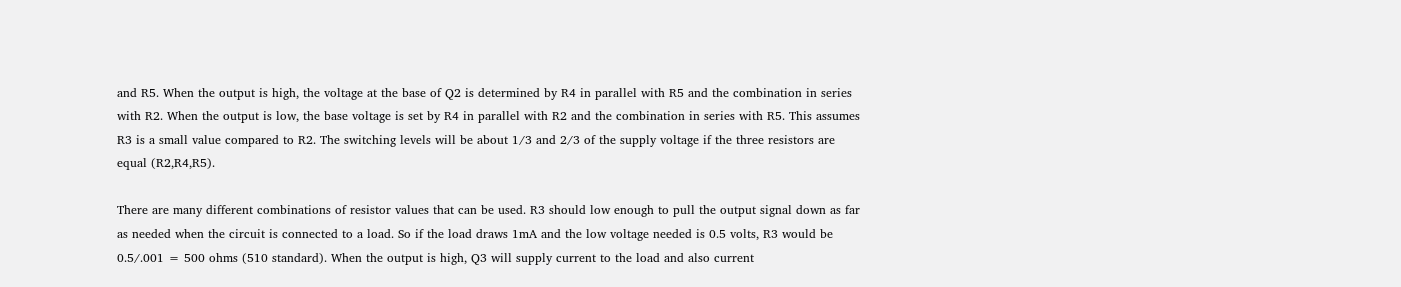and R5. When the output is high, the voltage at the base of Q2 is determined by R4 in parallel with R5 and the combination in series with R2. When the output is low, the base voltage is set by R4 in parallel with R2 and the combination in series with R5. This assumes R3 is a small value compared to R2. The switching levels will be about 1/3 and 2/3 of the supply voltage if the three resistors are equal (R2,R4,R5).

There are many different combinations of resistor values that can be used. R3 should low enough to pull the output signal down as far as needed when the circuit is connected to a load. So if the load draws 1mA and the low voltage needed is 0.5 volts, R3 would be 0.5/.001 = 500 ohms (510 standard). When the output is high, Q3 will supply current to the load and also current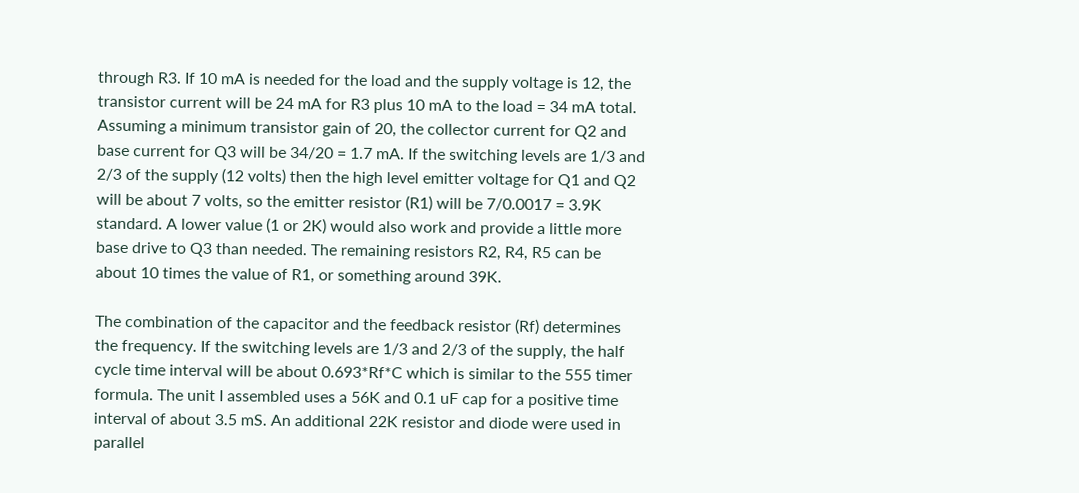through R3. If 10 mA is needed for the load and the supply voltage is 12, the transistor current will be 24 mA for R3 plus 10 mA to the load = 34 mA total. Assuming a minimum transistor gain of 20, the collector current for Q2 and base current for Q3 will be 34/20 = 1.7 mA. If the switching levels are 1/3 and 2/3 of the supply (12 volts) then the high level emitter voltage for Q1 and Q2 will be about 7 volts, so the emitter resistor (R1) will be 7/0.0017 = 3.9K standard. A lower value (1 or 2K) would also work and provide a little more base drive to Q3 than needed. The remaining resistors R2, R4, R5 can be about 10 times the value of R1, or something around 39K.

The combination of the capacitor and the feedback resistor (Rf) determines the frequency. If the switching levels are 1/3 and 2/3 of the supply, the half cycle time interval will be about 0.693*Rf*C which is similar to the 555 timer formula. The unit I assembled uses a 56K and 0.1 uF cap for a positive time interval of about 3.5 mS. An additional 22K resistor and diode were used in parallel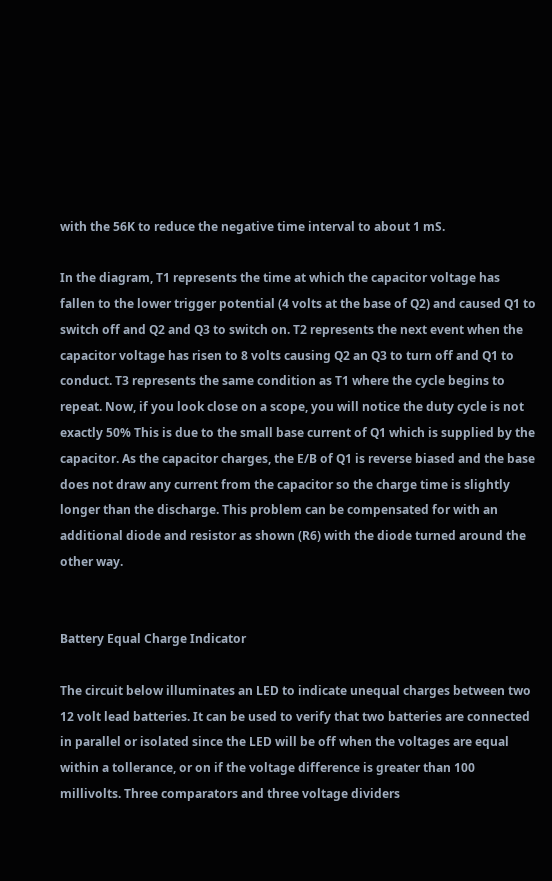with the 56K to reduce the negative time interval to about 1 mS.

In the diagram, T1 represents the time at which the capacitor voltage has fallen to the lower trigger potential (4 volts at the base of Q2) and caused Q1 to switch off and Q2 and Q3 to switch on. T2 represents the next event when the capacitor voltage has risen to 8 volts causing Q2 an Q3 to turn off and Q1 to conduct. T3 represents the same condition as T1 where the cycle begins to repeat. Now, if you look close on a scope, you will notice the duty cycle is not exactly 50% This is due to the small base current of Q1 which is supplied by the capacitor. As the capacitor charges, the E/B of Q1 is reverse biased and the base does not draw any current from the capacitor so the charge time is slightly longer than the discharge. This problem can be compensated for with an additional diode and resistor as shown (R6) with the diode turned around the other way.


Battery Equal Charge Indicator

The circuit below illuminates an LED to indicate unequal charges between two 12 volt lead batteries. It can be used to verify that two batteries are connected in parallel or isolated since the LED will be off when the voltages are equal within a tollerance, or on if the voltage difference is greater than 100 millivolts. Three comparators and three voltage dividers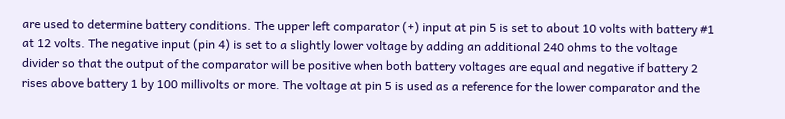are used to determine battery conditions. The upper left comparator (+) input at pin 5 is set to about 10 volts with battery #1 at 12 volts. The negative input (pin 4) is set to a slightly lower voltage by adding an additional 240 ohms to the voltage divider so that the output of the comparator will be positive when both battery voltages are equal and negative if battery 2 rises above battery 1 by 100 millivolts or more. The voltage at pin 5 is used as a reference for the lower comparator and the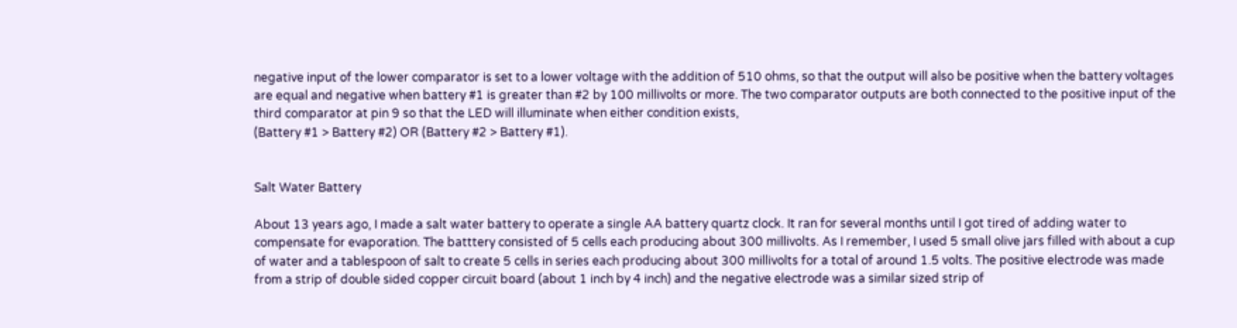negative input of the lower comparator is set to a lower voltage with the addition of 510 ohms, so that the output will also be positive when the battery voltages are equal and negative when battery #1 is greater than #2 by 100 millivolts or more. The two comparator outputs are both connected to the positive input of the third comparator at pin 9 so that the LED will illuminate when either condition exists,
(Battery #1 > Battery #2) OR (Battery #2 > Battery #1).


Salt Water Battery

About 13 years ago, I made a salt water battery to operate a single AA battery quartz clock. It ran for several months until I got tired of adding water to compensate for evaporation. The batttery consisted of 5 cells each producing about 300 millivolts. As I remember, I used 5 small olive jars filled with about a cup of water and a tablespoon of salt to create 5 cells in series each producing about 300 millivolts for a total of around 1.5 volts. The positive electrode was made from a strip of double sided copper circuit board (about 1 inch by 4 inch) and the negative electrode was a similar sized strip of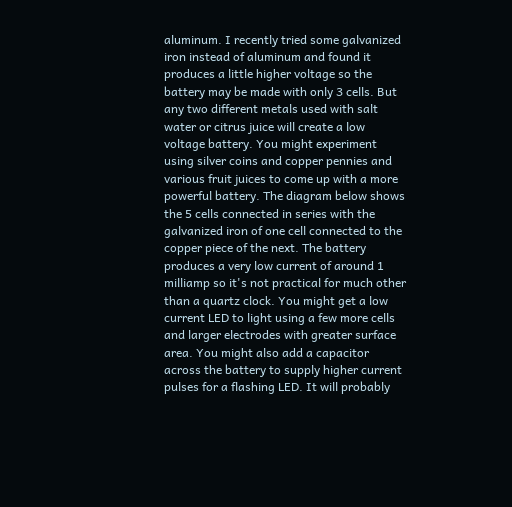aluminum. I recently tried some galvanized iron instead of aluminum and found it produces a little higher voltage so the battery may be made with only 3 cells. But any two different metals used with salt water or citrus juice will create a low voltage battery. You might experiment using silver coins and copper pennies and various fruit juices to come up with a more powerful battery. The diagram below shows the 5 cells connected in series with the galvanized iron of one cell connected to the copper piece of the next. The battery produces a very low current of around 1 milliamp so it's not practical for much other than a quartz clock. You might get a low current LED to light using a few more cells and larger electrodes with greater surface area. You might also add a capacitor across the battery to supply higher current pulses for a flashing LED. It will probably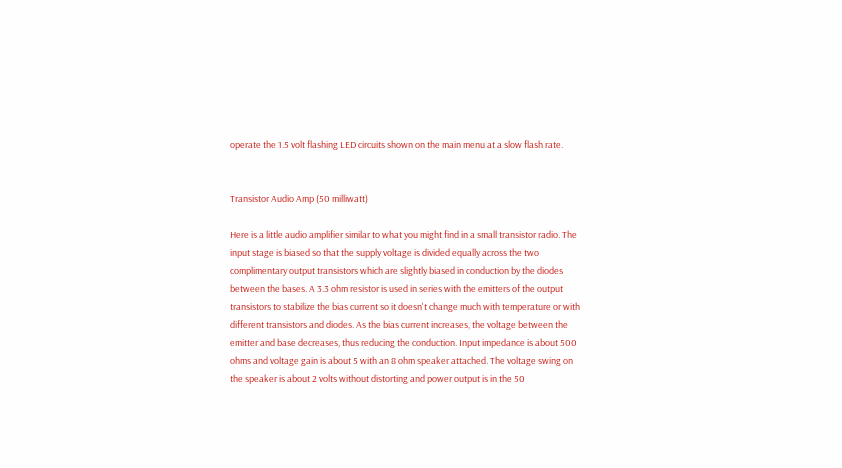operate the 1.5 volt flashing LED circuits shown on the main menu at a slow flash rate.


Transistor Audio Amp (50 milliwatt)

Here is a little audio amplifier similar to what you might find in a small transistor radio. The input stage is biased so that the supply voltage is divided equally across the two complimentary output transistors which are slightly biased in conduction by the diodes between the bases. A 3.3 ohm resistor is used in series with the emitters of the output transistors to stabilize the bias current so it doesn't change much with temperature or with different transistors and diodes. As the bias current increases, the voltage between the emitter and base decreases, thus reducing the conduction. Input impedance is about 500 ohms and voltage gain is about 5 with an 8 ohm speaker attached. The voltage swing on the speaker is about 2 volts without distorting and power output is in the 50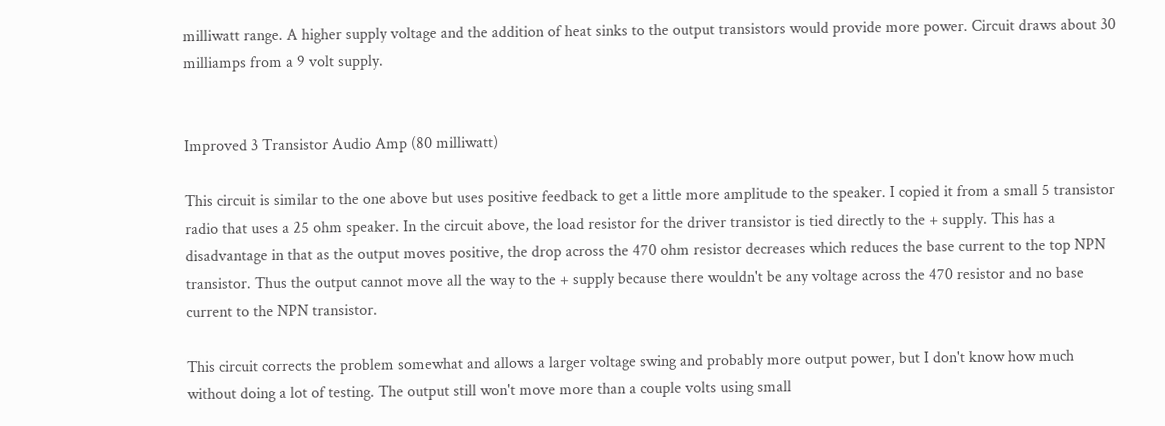milliwatt range. A higher supply voltage and the addition of heat sinks to the output transistors would provide more power. Circuit draws about 30 milliamps from a 9 volt supply.


Improved 3 Transistor Audio Amp (80 milliwatt)

This circuit is similar to the one above but uses positive feedback to get a little more amplitude to the speaker. I copied it from a small 5 transistor radio that uses a 25 ohm speaker. In the circuit above, the load resistor for the driver transistor is tied directly to the + supply. This has a disadvantage in that as the output moves positive, the drop across the 470 ohm resistor decreases which reduces the base current to the top NPN transistor. Thus the output cannot move all the way to the + supply because there wouldn't be any voltage across the 470 resistor and no base current to the NPN transistor.

This circuit corrects the problem somewhat and allows a larger voltage swing and probably more output power, but I don't know how much without doing a lot of testing. The output still won't move more than a couple volts using small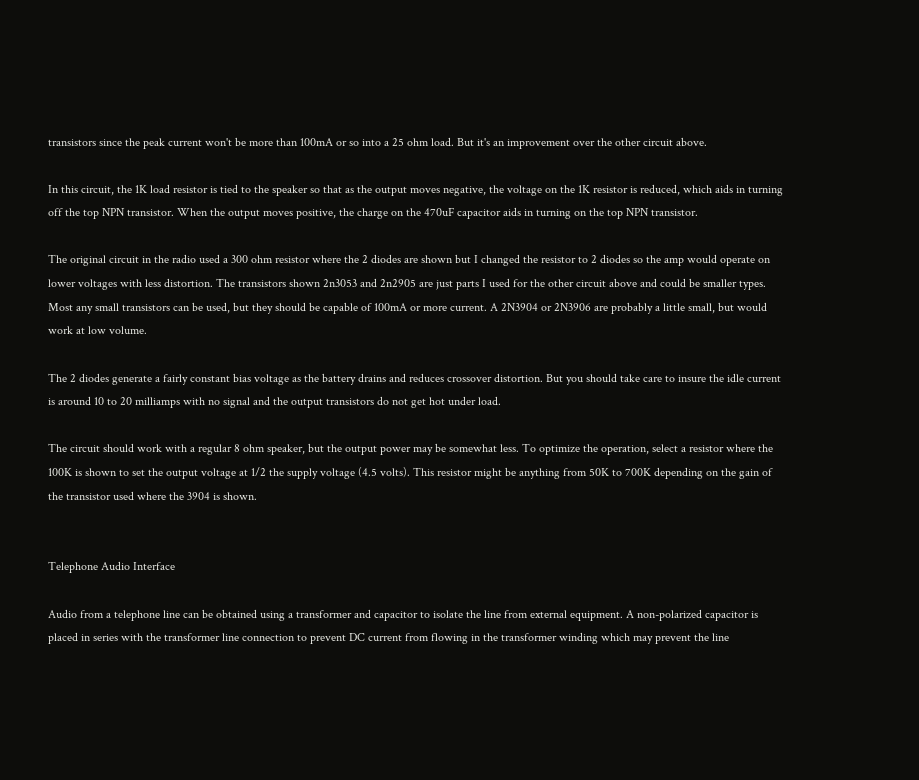transistors since the peak current won't be more than 100mA or so into a 25 ohm load. But it's an improvement over the other circuit above.

In this circuit, the 1K load resistor is tied to the speaker so that as the output moves negative, the voltage on the 1K resistor is reduced, which aids in turning off the top NPN transistor. When the output moves positive, the charge on the 470uF capacitor aids in turning on the top NPN transistor.

The original circuit in the radio used a 300 ohm resistor where the 2 diodes are shown but I changed the resistor to 2 diodes so the amp would operate on lower voltages with less distortion. The transistors shown 2n3053 and 2n2905 are just parts I used for the other circuit above and could be smaller types. Most any small transistors can be used, but they should be capable of 100mA or more current. A 2N3904 or 2N3906 are probably a little small, but would work at low volume.

The 2 diodes generate a fairly constant bias voltage as the battery drains and reduces crossover distortion. But you should take care to insure the idle current is around 10 to 20 milliamps with no signal and the output transistors do not get hot under load.

The circuit should work with a regular 8 ohm speaker, but the output power may be somewhat less. To optimize the operation, select a resistor where the 100K is shown to set the output voltage at 1/2 the supply voltage (4.5 volts). This resistor might be anything from 50K to 700K depending on the gain of the transistor used where the 3904 is shown.


Telephone Audio Interface

Audio from a telephone line can be obtained using a transformer and capacitor to isolate the line from external equipment. A non-polarized capacitor is placed in series with the transformer line connection to prevent DC current from flowing in the transformer winding which may prevent the line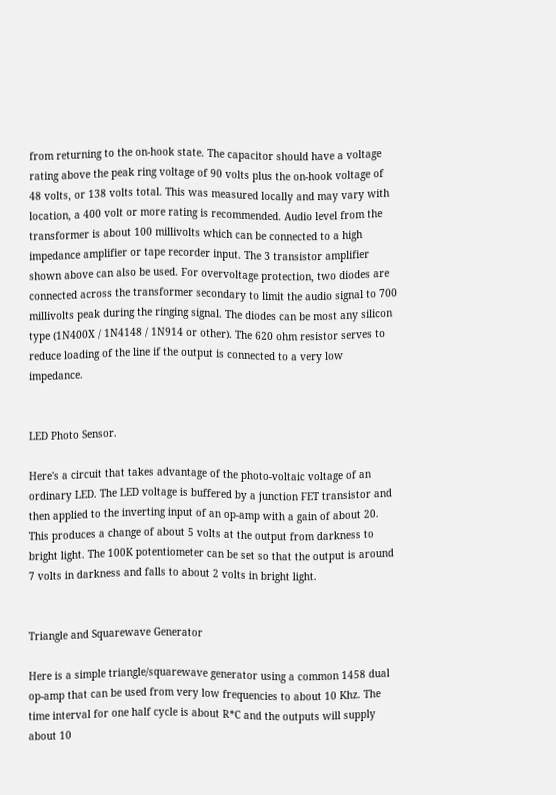from returning to the on-hook state. The capacitor should have a voltage rating above the peak ring voltage of 90 volts plus the on-hook voltage of 48 volts, or 138 volts total. This was measured locally and may vary with location, a 400 volt or more rating is recommended. Audio level from the transformer is about 100 millivolts which can be connected to a high impedance amplifier or tape recorder input. The 3 transistor amplifier shown above can also be used. For overvoltage protection, two diodes are connected across the transformer secondary to limit the audio signal to 700 millivolts peak during the ringing signal. The diodes can be most any silicon type (1N400X / 1N4148 / 1N914 or other). The 620 ohm resistor serves to reduce loading of the line if the output is connected to a very low impedance.


LED Photo Sensor.

Here's a circuit that takes advantage of the photo-voltaic voltage of an ordinary LED. The LED voltage is buffered by a junction FET transistor and then applied to the inverting input of an op-amp with a gain of about 20. This produces a change of about 5 volts at the output from darkness to bright light. The 100K potentiometer can be set so that the output is around 7 volts in darkness and falls to about 2 volts in bright light.


Triangle and Squarewave Generator

Here is a simple triangle/squarewave generator using a common 1458 dual op-amp that can be used from very low frequencies to about 10 Khz. The time interval for one half cycle is about R*C and the outputs will supply about 10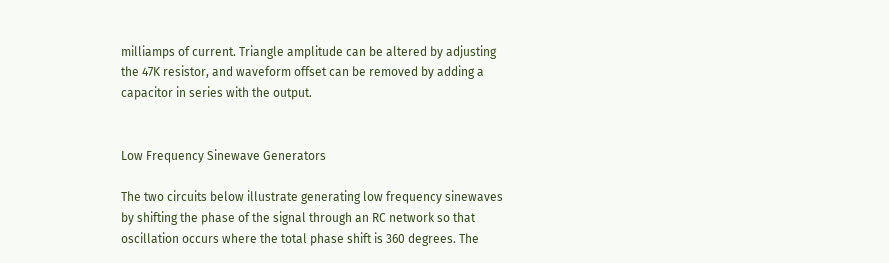milliamps of current. Triangle amplitude can be altered by adjusting the 47K resistor, and waveform offset can be removed by adding a capacitor in series with the output.


Low Frequency Sinewave Generators

The two circuits below illustrate generating low frequency sinewaves by shifting the phase of the signal through an RC network so that oscillation occurs where the total phase shift is 360 degrees. The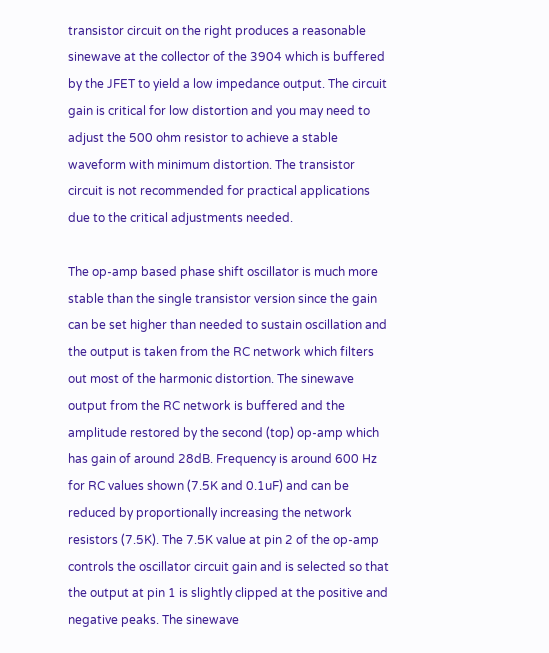transistor circuit on the right produces a reasonable sinewave at the collector of the 3904 which is buffered by the JFET to yield a low impedance output. The circuit gain is critical for low distortion and you may need to adjust the 500 ohm resistor to achieve a stable waveform with minimum distortion. The transistor circuit is not recommended for practical applications due to the critical adjustments needed.

The op-amp based phase shift oscillator is much more stable than the single transistor version since the gain can be set higher than needed to sustain oscillation and the output is taken from the RC network which filters out most of the harmonic distortion. The sinewave output from the RC network is buffered and the amplitude restored by the second (top) op-amp which has gain of around 28dB. Frequency is around 600 Hz for RC values shown (7.5K and 0.1uF) and can be reduced by proportionally increasing the network resistors (7.5K). The 7.5K value at pin 2 of the op-amp controls the oscillator circuit gain and is selected so that the output at pin 1 is slightly clipped at the positive and negative peaks. The sinewave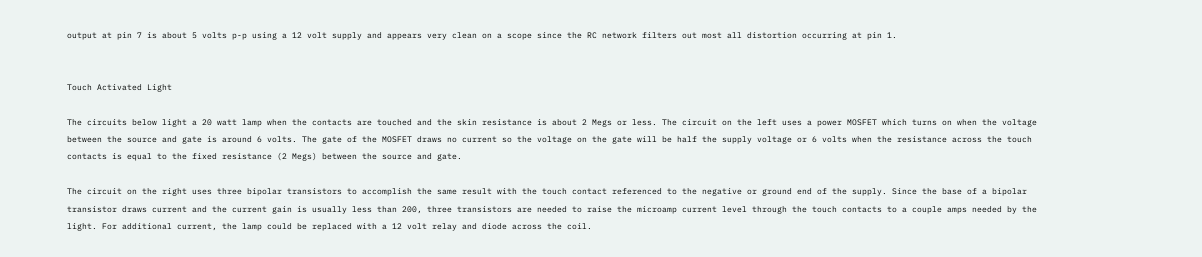output at pin 7 is about 5 volts p-p using a 12 volt supply and appears very clean on a scope since the RC network filters out most all distortion occurring at pin 1.


Touch Activated Light

The circuits below light a 20 watt lamp when the contacts are touched and the skin resistance is about 2 Megs or less. The circuit on the left uses a power MOSFET which turns on when the voltage between the source and gate is around 6 volts. The gate of the MOSFET draws no current so the voltage on the gate will be half the supply voltage or 6 volts when the resistance across the touch contacts is equal to the fixed resistance (2 Megs) between the source and gate.

The circuit on the right uses three bipolar transistors to accomplish the same result with the touch contact referenced to the negative or ground end of the supply. Since the base of a bipolar transistor draws current and the current gain is usually less than 200, three transistors are needed to raise the microamp current level through the touch contacts to a couple amps needed by the light. For additional current, the lamp could be replaced with a 12 volt relay and diode across the coil.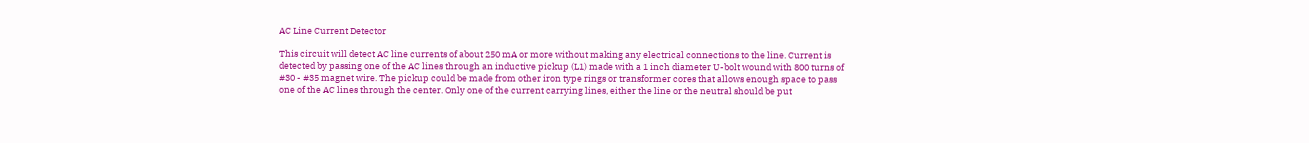AC Line Current Detector

This circuit will detect AC line currents of about 250 mA or more without making any electrical connections to the line. Current is detected by passing one of the AC lines through an inductive pickup (L1) made with a 1 inch diameter U-bolt wound with 800 turns of #30 - #35 magnet wire. The pickup could be made from other iron type rings or transformer cores that allows enough space to pass one of the AC lines through the center. Only one of the current carrying lines, either the line or the neutral should be put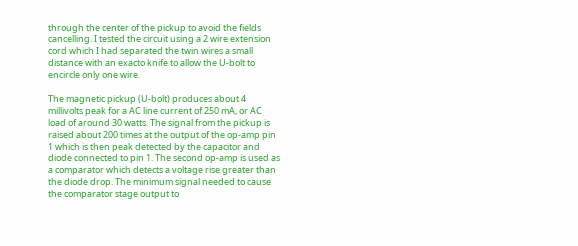through the center of the pickup to avoid the fields cancelling. I tested the circuit using a 2 wire extension cord which I had separated the twin wires a small distance with an exacto knife to allow the U-bolt to encircle only one wire.

The magnetic pickup (U-bolt) produces about 4 millivolts peak for a AC line current of 250 mA, or AC load of around 30 watts. The signal from the pickup is raised about 200 times at the output of the op-amp pin 1 which is then peak detected by the capacitor and diode connected to pin 1. The second op-amp is used as a comparator which detects a voltage rise greater than the diode drop. The minimum signal needed to cause the comparator stage output to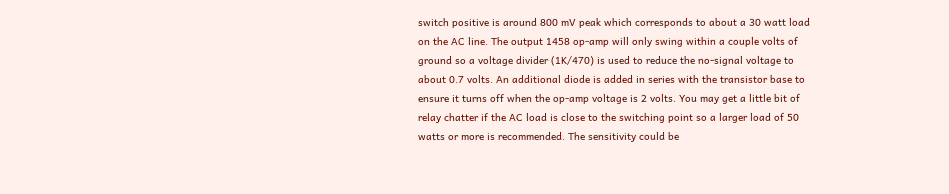switch positive is around 800 mV peak which corresponds to about a 30 watt load on the AC line. The output 1458 op-amp will only swing within a couple volts of ground so a voltage divider (1K/470) is used to reduce the no-signal voltage to about 0.7 volts. An additional diode is added in series with the transistor base to ensure it turns off when the op-amp voltage is 2 volts. You may get a little bit of relay chatter if the AC load is close to the switching point so a larger load of 50 watts or more is recommended. The sensitivity could be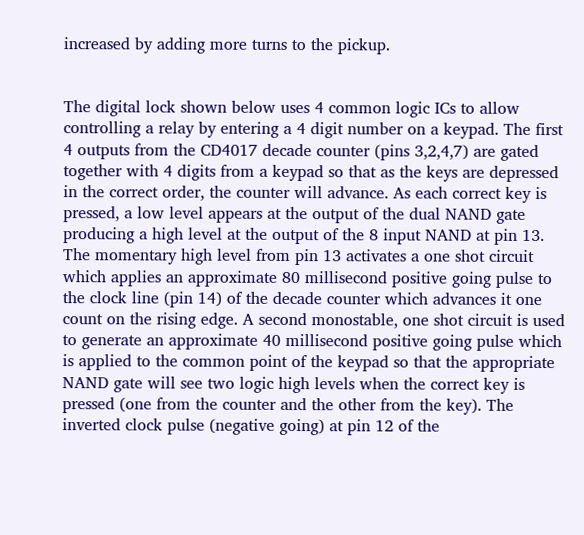increased by adding more turns to the pickup.


The digital lock shown below uses 4 common logic ICs to allow controlling a relay by entering a 4 digit number on a keypad. The first 4 outputs from the CD4017 decade counter (pins 3,2,4,7) are gated together with 4 digits from a keypad so that as the keys are depressed in the correct order, the counter will advance. As each correct key is pressed, a low level appears at the output of the dual NAND gate producing a high level at the output of the 8 input NAND at pin 13. The momentary high level from pin 13 activates a one shot circuit which applies an approximate 80 millisecond positive going pulse to the clock line (pin 14) of the decade counter which advances it one count on the rising edge. A second monostable, one shot circuit is used to generate an approximate 40 millisecond positive going pulse which is applied to the common point of the keypad so that the appropriate NAND gate will see two logic high levels when the correct key is pressed (one from the counter and the other from the key). The inverted clock pulse (negative going) at pin 12 of the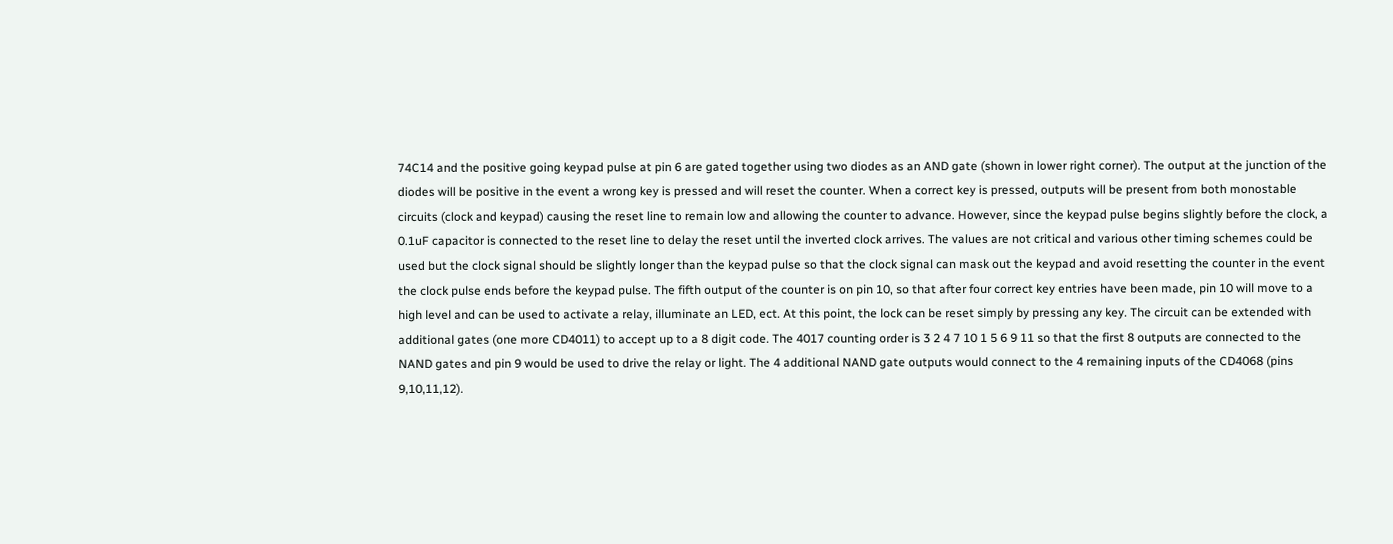74C14 and the positive going keypad pulse at pin 6 are gated together using two diodes as an AND gate (shown in lower right corner). The output at the junction of the diodes will be positive in the event a wrong key is pressed and will reset the counter. When a correct key is pressed, outputs will be present from both monostable circuits (clock and keypad) causing the reset line to remain low and allowing the counter to advance. However, since the keypad pulse begins slightly before the clock, a 0.1uF capacitor is connected to the reset line to delay the reset until the inverted clock arrives. The values are not critical and various other timing schemes could be used but the clock signal should be slightly longer than the keypad pulse so that the clock signal can mask out the keypad and avoid resetting the counter in the event the clock pulse ends before the keypad pulse. The fifth output of the counter is on pin 10, so that after four correct key entries have been made, pin 10 will move to a high level and can be used to activate a relay, illuminate an LED, ect. At this point, the lock can be reset simply by pressing any key. The circuit can be extended with additional gates (one more CD4011) to accept up to a 8 digit code. The 4017 counting order is 3 2 4 7 10 1 5 6 9 11 so that the first 8 outputs are connected to the NAND gates and pin 9 would be used to drive the relay or light. The 4 additional NAND gate outputs would connect to the 4 remaining inputs of the CD4068 (pins 9,10,11,12).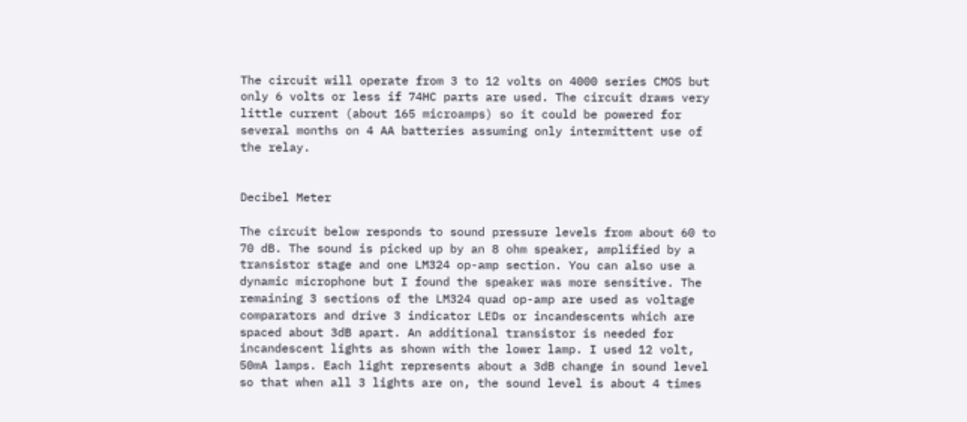The circuit will operate from 3 to 12 volts on 4000 series CMOS but only 6 volts or less if 74HC parts are used. The circuit draws very little current (about 165 microamps) so it could be powered for several months on 4 AA batteries assuming only intermittent use of the relay.


Decibel Meter

The circuit below responds to sound pressure levels from about 60 to 70 dB. The sound is picked up by an 8 ohm speaker, amplified by a transistor stage and one LM324 op-amp section. You can also use a dynamic microphone but I found the speaker was more sensitive. The remaining 3 sections of the LM324 quad op-amp are used as voltage comparators and drive 3 indicator LEDs or incandescents which are spaced about 3dB apart. An additional transistor is needed for incandescent lights as shown with the lower lamp. I used 12 volt, 50mA lamps. Each light represents about a 3dB change in sound level so that when all 3 lights are on, the sound level is about 4 times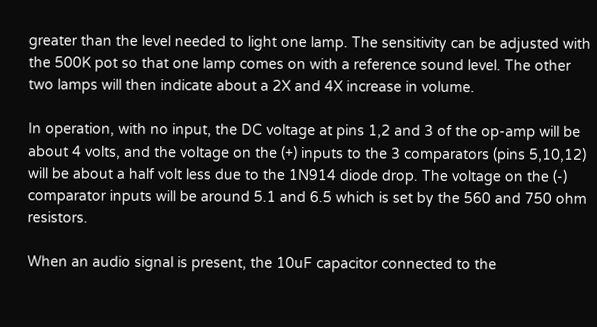greater than the level needed to light one lamp. The sensitivity can be adjusted with the 500K pot so that one lamp comes on with a reference sound level. The other two lamps will then indicate about a 2X and 4X increase in volume.

In operation, with no input, the DC voltage at pins 1,2 and 3 of the op-amp will be about 4 volts, and the voltage on the (+) inputs to the 3 comparators (pins 5,10,12) will be about a half volt less due to the 1N914 diode drop. The voltage on the (-) comparator inputs will be around 5.1 and 6.5 which is set by the 560 and 750 ohm resistors.

When an audio signal is present, the 10uF capacitor connected to the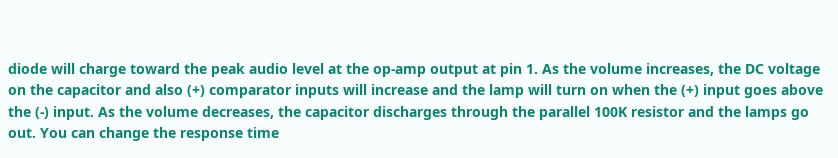diode will charge toward the peak audio level at the op-amp output at pin 1. As the volume increases, the DC voltage on the capacitor and also (+) comparator inputs will increase and the lamp will turn on when the (+) input goes above the (-) input. As the volume decreases, the capacitor discharges through the parallel 100K resistor and the lamps go out. You can change the response time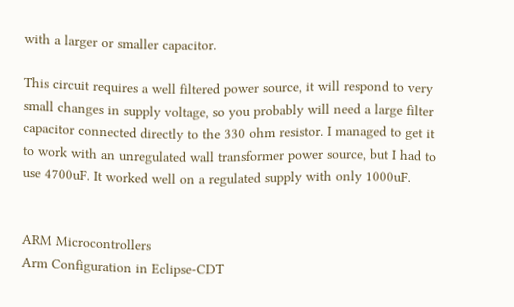with a larger or smaller capacitor.

This circuit requires a well filtered power source, it will respond to very small changes in supply voltage, so you probably will need a large filter capacitor connected directly to the 330 ohm resistor. I managed to get it to work with an unregulated wall transformer power source, but I had to use 4700uF. It worked well on a regulated supply with only 1000uF.


ARM Microcontrollers
Arm Configuration in Eclipse-CDT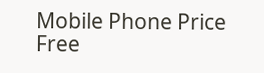Mobile Phone Price
Free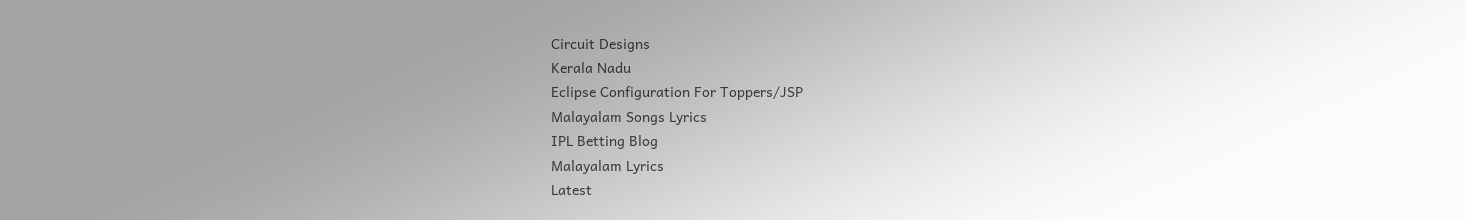Circuit Designs
Kerala Nadu
Eclipse Configuration For Toppers/JSP
Malayalam Songs Lyrics
IPL Betting Blog
Malayalam Lyrics
Latest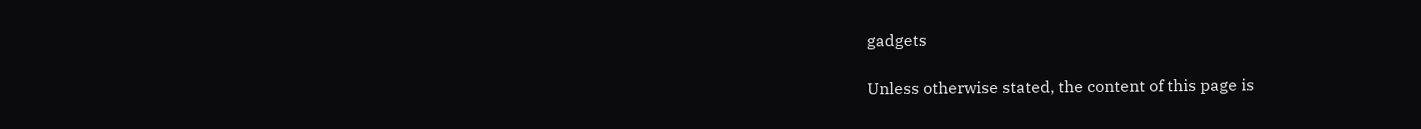gadgets

Unless otherwise stated, the content of this page is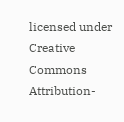licensed under Creative Commons Attribution-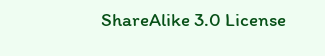ShareAlike 3.0 License